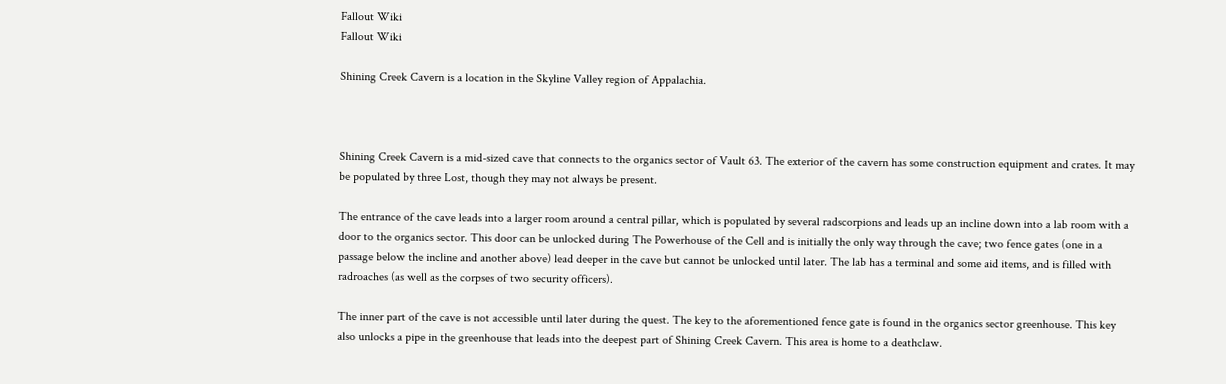Fallout Wiki
Fallout Wiki

Shining Creek Cavern is a location in the Skyline Valley region of Appalachia.



Shining Creek Cavern is a mid-sized cave that connects to the organics sector of Vault 63. The exterior of the cavern has some construction equipment and crates. It may be populated by three Lost, though they may not always be present.

The entrance of the cave leads into a larger room around a central pillar, which is populated by several radscorpions and leads up an incline down into a lab room with a door to the organics sector. This door can be unlocked during The Powerhouse of the Cell and is initially the only way through the cave; two fence gates (one in a passage below the incline and another above) lead deeper in the cave but cannot be unlocked until later. The lab has a terminal and some aid items, and is filled with radroaches (as well as the corpses of two security officers).

The inner part of the cave is not accessible until later during the quest. The key to the aforementioned fence gate is found in the organics sector greenhouse. This key also unlocks a pipe in the greenhouse that leads into the deepest part of Shining Creek Cavern. This area is home to a deathclaw.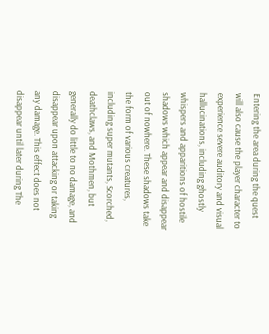Entering the area during the quest will also cause the player character to experience severe auditory and visual hallucinations, including ghostly whispers and apparitions of hostile shadows which appear and disappear out of nowhere. These shadows take the form of various creatures, including super mutants, Scorched, deathclaws, and Mothmen, but generally do little to no damage, and disappear upon attacking or taking any damage. This effect does not disappear until later during The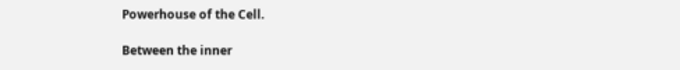Powerhouse of the Cell.

Between the inner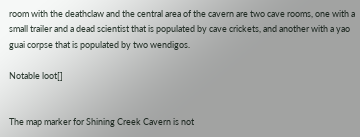room with the deathclaw and the central area of the cavern are two cave rooms, one with a small trailer and a dead scientist that is populated by cave crickets, and another with a yao guai corpse that is populated by two wendigos.

Notable loot[]


The map marker for Shining Creek Cavern is not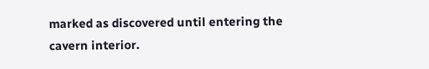marked as discovered until entering the cavern interior.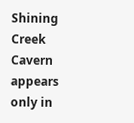Shining Creek Cavern appears only in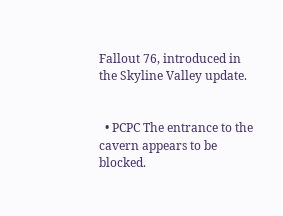Fallout 76, introduced in the Skyline Valley update.


  • PCPC The entrance to the cavern appears to be blocked.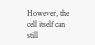However, the cell itself can still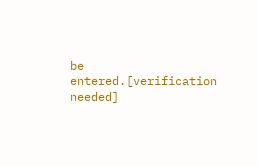be entered.[verification needed]